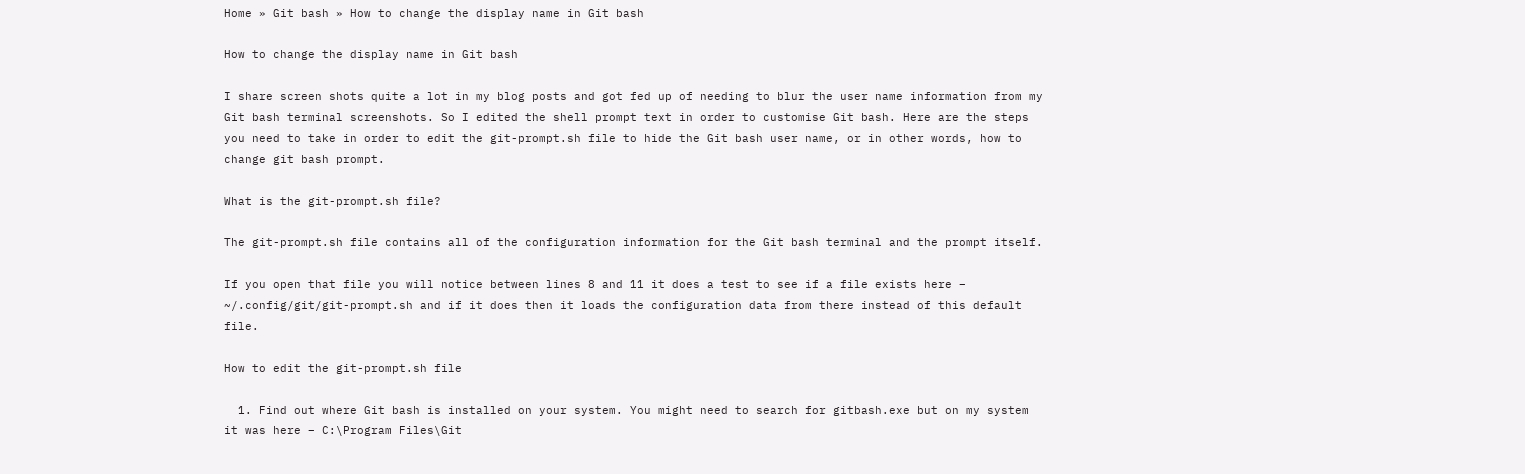Home » Git bash » How to change the display name in Git bash

How to change the display name in Git bash

I share screen shots quite a lot in my blog posts and got fed up of needing to blur the user name information from my Git bash terminal screenshots. So I edited the shell prompt text in order to customise Git bash. Here are the steps you need to take in order to edit the git-prompt.sh file to hide the Git bash user name, or in other words, how to change git bash prompt.

What is the git-prompt.sh file?

The git-prompt.sh file contains all of the configuration information for the Git bash terminal and the prompt itself.

If you open that file you will notice between lines 8 and 11 it does a test to see if a file exists here – ~/.config/git/git-prompt.sh and if it does then it loads the configuration data from there instead of this default file.

How to edit the git-prompt.sh file

  1. Find out where Git bash is installed on your system. You might need to search for gitbash.exe but on my system it was here – C:\Program Files\Git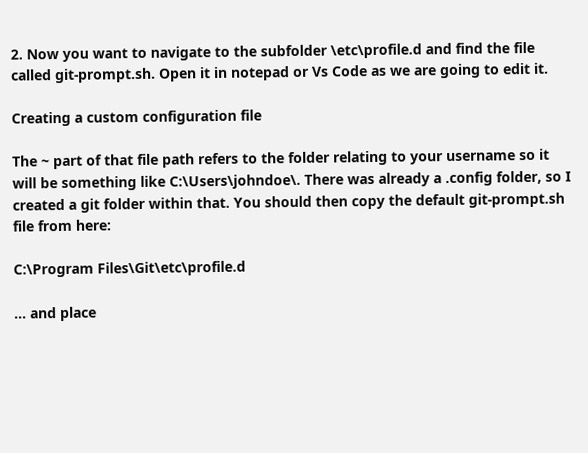2. Now you want to navigate to the subfolder \etc\profile.d and find the file called git-prompt.sh. Open it in notepad or Vs Code as we are going to edit it.

Creating a custom configuration file

The ~ part of that file path refers to the folder relating to your username so it will be something like C:\Users\johndoe\. There was already a .config folder, so I created a git folder within that. You should then copy the default git-prompt.sh file from here:

C:\Program Files\Git\etc\profile.d

… and place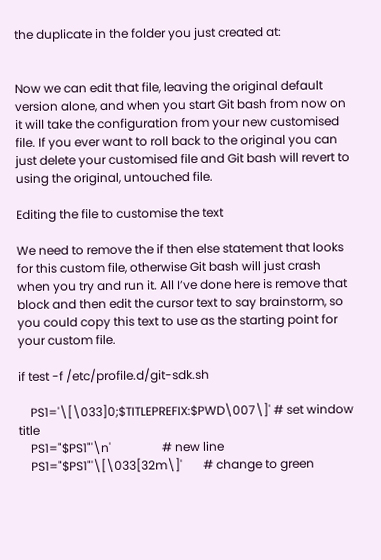the duplicate in the folder you just created at:


Now we can edit that file, leaving the original default version alone, and when you start Git bash from now on it will take the configuration from your new customised file. If you ever want to roll back to the original you can just delete your customised file and Git bash will revert to using the original, untouched file.

Editing the file to customise the text

We need to remove the if then else statement that looks for this custom file, otherwise Git bash will just crash when you try and run it. All I’ve done here is remove that block and then edit the cursor text to say brainstorm, so you could copy this text to use as the starting point for your custom file.

if test -f /etc/profile.d/git-sdk.sh

    PS1='\[\033]0;$TITLEPREFIX:$PWD\007\]' # set window title
    PS1="$PS1"'\n'                 # new line
    PS1="$PS1"'\[\033[32m\]'       # change to green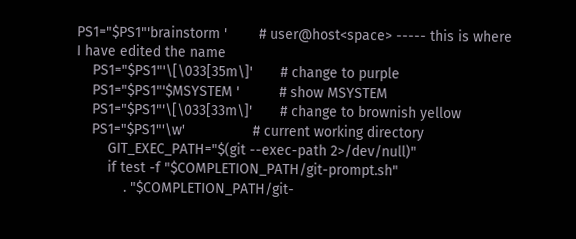PS1="$PS1"'brainstorm '        # user@host<space> ----- this is where I have edited the name
    PS1="$PS1"'\[\033[35m\]'       # change to purple
    PS1="$PS1"'$MSYSTEM '          # show MSYSTEM
    PS1="$PS1"'\[\033[33m\]'       # change to brownish yellow
    PS1="$PS1"'\w'                 # current working directory
        GIT_EXEC_PATH="$(git --exec-path 2>/dev/null)"
        if test -f "$COMPLETION_PATH/git-prompt.sh"
            . "$COMPLETION_PATH/git-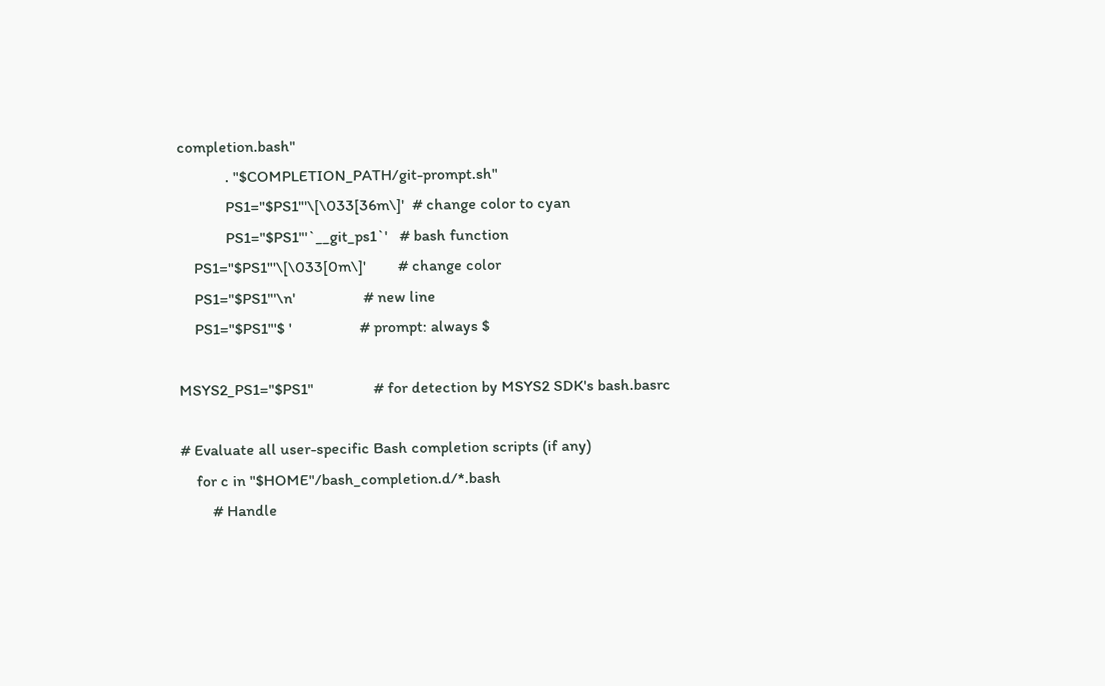completion.bash"
            . "$COMPLETION_PATH/git-prompt.sh"
            PS1="$PS1"'\[\033[36m\]'  # change color to cyan
            PS1="$PS1"'`__git_ps1`'   # bash function
    PS1="$PS1"'\[\033[0m\]'        # change color
    PS1="$PS1"'\n'                 # new line
    PS1="$PS1"'$ '                 # prompt: always $

MSYS2_PS1="$PS1"               # for detection by MSYS2 SDK's bash.basrc

# Evaluate all user-specific Bash completion scripts (if any)
    for c in "$HOME"/bash_completion.d/*.bash
        # Handle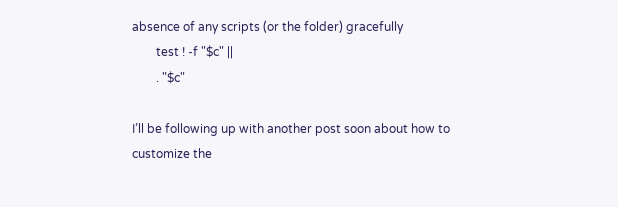absence of any scripts (or the folder) gracefully
        test ! -f "$c" ||
        . "$c"

I’ll be following up with another post soon about how to customize the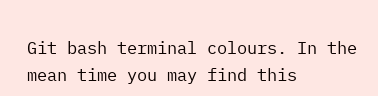Git bash terminal colours. In the mean time you may find this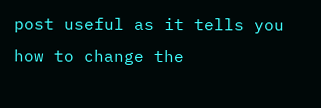post useful as it tells you how to change the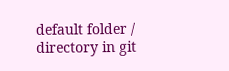default folder / directory in git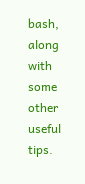bash, along with some other useful tips.